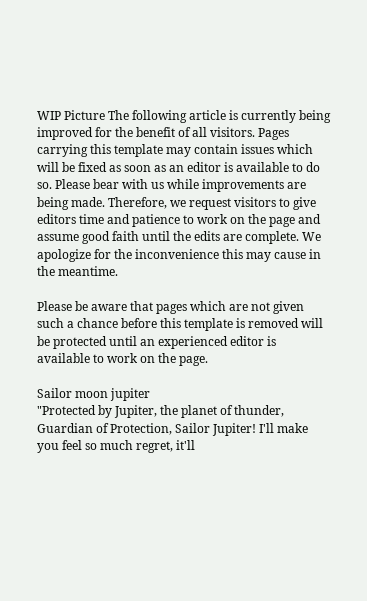WIP Picture The following article is currently being improved for the benefit of all visitors. Pages carrying this template may contain issues which will be fixed as soon as an editor is available to do so. Please bear with us while improvements are being made. Therefore, we request visitors to give editors time and patience to work on the page and assume good faith until the edits are complete. We apologize for the inconvenience this may cause in the meantime.

Please be aware that pages which are not given such a chance before this template is removed will be protected until an experienced editor is available to work on the page.

Sailor moon jupiter
"Protected by Jupiter, the planet of thunder, Guardian of Protection, Sailor Jupiter! I'll make you feel so much regret, it'll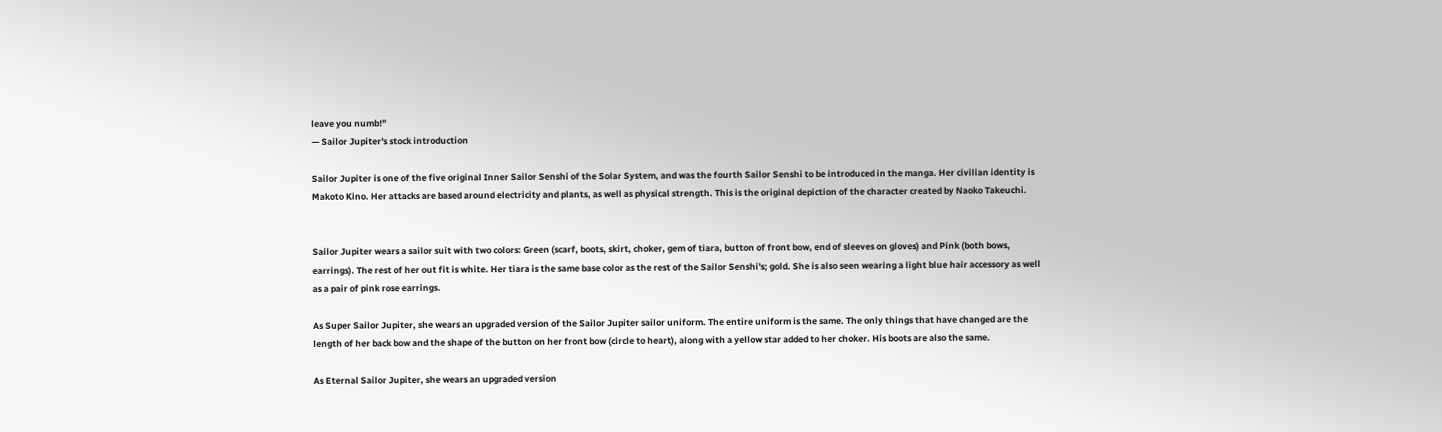leave you numb!"
— Sailor Jupiter's stock introduction

Sailor Jupiter is one of the five original Inner Sailor Senshi of the Solar System, and was the fourth Sailor Senshi to be introduced in the manga. Her civilian identity is Makoto Kino. Her attacks are based around electricity and plants, as well as physical strength. This is the original depiction of the character created by Naoko Takeuchi.


Sailor Jupiter wears a sailor suit with two colors: Green (scarf, boots, skirt, choker, gem of tiara, button of front bow, end of sleeves on gloves) and Pink (both bows, earrings). The rest of her out fit is white. Her tiara is the same base color as the rest of the Sailor Senshi's; gold. She is also seen wearing a light blue hair accessory as well as a pair of pink rose earrings.

As Super Sailor Jupiter, she wears an upgraded version of the Sailor Jupiter sailor uniform. The entire uniform is the same. The only things that have changed are the length of her back bow and the shape of the button on her front bow (circle to heart), along with a yellow star added to her choker. His boots are also the same.

As Eternal Sailor Jupiter, she wears an upgraded version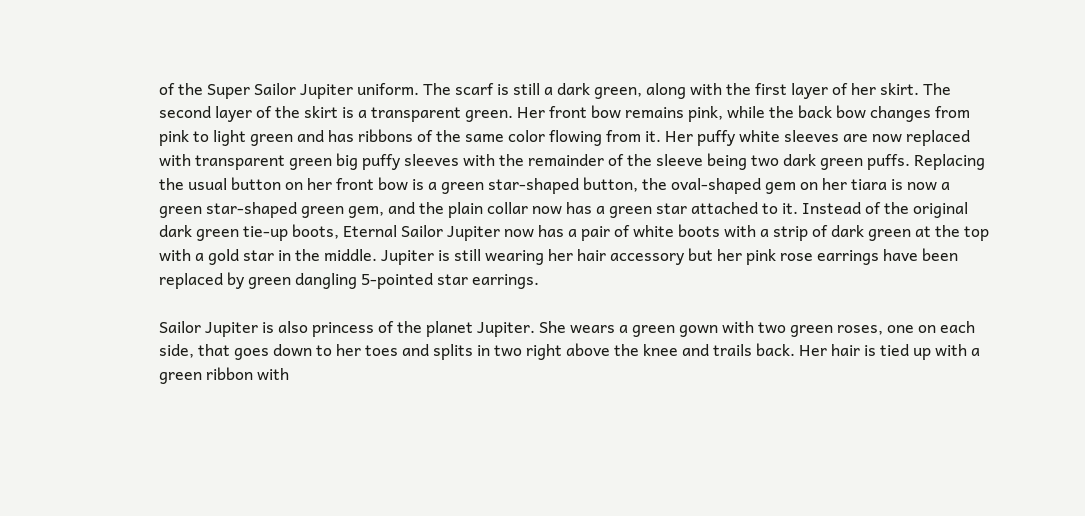of the Super Sailor Jupiter uniform. The scarf is still a dark green, along with the first layer of her skirt. The second layer of the skirt is a transparent green. Her front bow remains pink, while the back bow changes from pink to light green and has ribbons of the same color flowing from it. Her puffy white sleeves are now replaced with transparent green big puffy sleeves with the remainder of the sleeve being two dark green puffs. Replacing the usual button on her front bow is a green star-shaped button, the oval-shaped gem on her tiara is now a green star-shaped green gem, and the plain collar now has a green star attached to it. Instead of the original dark green tie-up boots, Eternal Sailor Jupiter now has a pair of white boots with a strip of dark green at the top with a gold star in the middle. Jupiter is still wearing her hair accessory but her pink rose earrings have been replaced by green dangling 5-pointed star earrings.

Sailor Jupiter is also princess of the planet Jupiter. She wears a green gown with two green roses, one on each side, that goes down to her toes and splits in two right above the knee and trails back. Her hair is tied up with a green ribbon with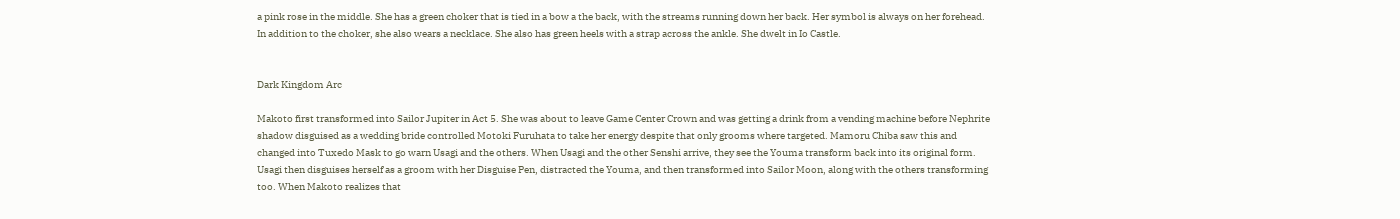a pink rose in the middle. She has a green choker that is tied in a bow a the back, with the streams running down her back. Her symbol is always on her forehead. In addition to the choker, she also wears a necklace. She also has green heels with a strap across the ankle. She dwelt in Io Castle.


Dark Kingdom Arc

Makoto first transformed into Sailor Jupiter in Act 5. She was about to leave Game Center Crown and was getting a drink from a vending machine before Nephrite shadow disguised as a wedding bride controlled Motoki Furuhata to take her energy despite that only grooms where targeted. Mamoru Chiba saw this and changed into Tuxedo Mask to go warn Usagi and the others. When Usagi and the other Senshi arrive, they see the Youma transform back into its original form. Usagi then disguises herself as a groom with her Disguise Pen, distracted the Youma, and then transformed into Sailor Moon, along with the others transforming too. When Makoto realizes that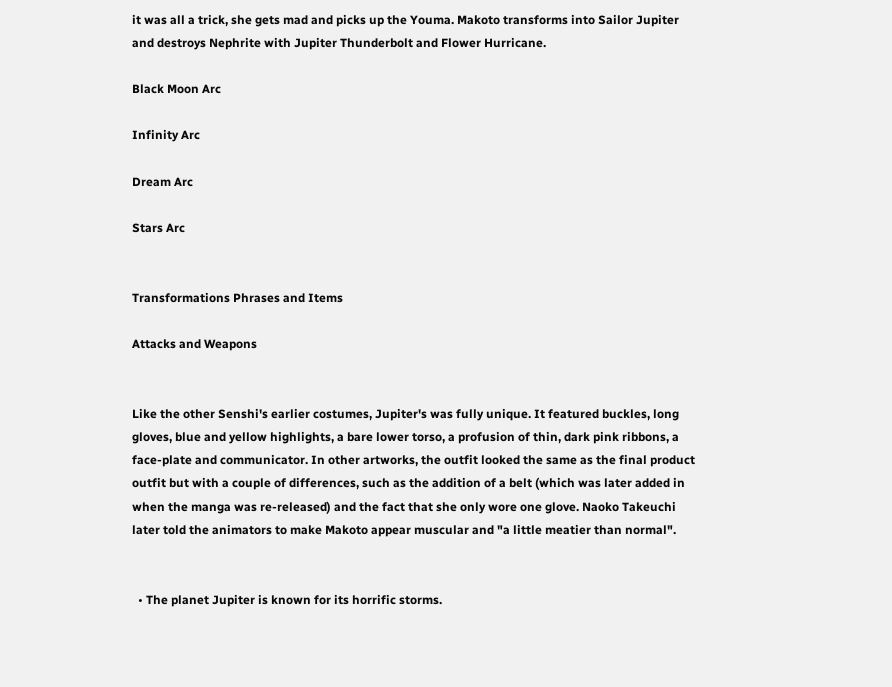it was all a trick, she gets mad and picks up the Youma. Makoto transforms into Sailor Jupiter and destroys Nephrite with Jupiter Thunderbolt and Flower Hurricane.

Black Moon Arc

Infinity Arc

Dream Arc

Stars Arc


Transformations Phrases and Items

Attacks and Weapons


Like the other Senshi's earlier costumes, Jupiter's was fully unique. It featured buckles, long gloves, blue and yellow highlights, a bare lower torso, a profusion of thin, dark pink ribbons, a face-plate and communicator. In other artworks, the outfit looked the same as the final product outfit but with a couple of differences, such as the addition of a belt (which was later added in when the manga was re-released) and the fact that she only wore one glove. Naoko Takeuchi later told the animators to make Makoto appear muscular and "a little meatier than normal".


  • The planet Jupiter is known for its horrific storms.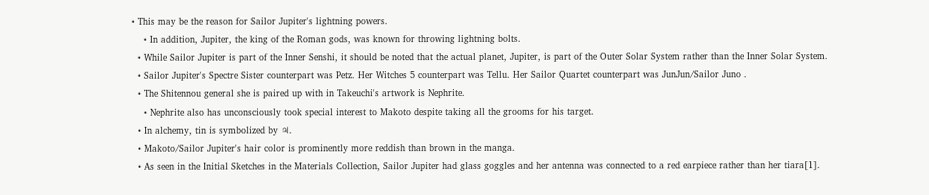• This may be the reason for Sailor Jupiter's lightning powers.
    • In addition, Jupiter, the king of the Roman gods, was known for throwing lightning bolts.
  • While Sailor Jupiter is part of the Inner Senshi, it should be noted that the actual planet, Jupiter, is part of the Outer Solar System rather than the Inner Solar System.
  • Sailor Jupiter's Spectre Sister counterpart was Petz. Her Witches 5 counterpart was Tellu. Her Sailor Quartet counterpart was JunJun/Sailor Juno .
  • The Shitennou general she is paired up with in Takeuchi's artwork is Nephrite.
    • Nephrite also has unconsciously took special interest to Makoto despite taking all the grooms for his target.
  • In alchemy, tin is symbolized by ♃.
  • Makoto/Sailor Jupiter's hair color is prominently more reddish than brown in the manga.
  • As seen in the Initial Sketches in the Materials Collection, Sailor Jupiter had glass goggles and her antenna was connected to a red earpiece rather than her tiara[1].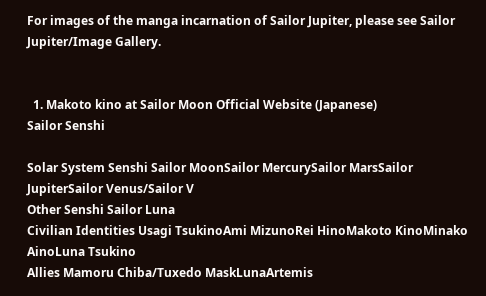For images of the manga incarnation of Sailor Jupiter, please see Sailor Jupiter/Image Gallery.


  1. Makoto kino at Sailor Moon Official Website (Japanese)
Sailor Senshi

Solar System Senshi Sailor MoonSailor MercurySailor MarsSailor JupiterSailor Venus/Sailor V
Other Senshi Sailor Luna
Civilian Identities Usagi TsukinoAmi MizunoRei HinoMakoto KinoMinako AinoLuna Tsukino
Allies Mamoru Chiba/Tuxedo MaskLunaArtemis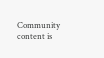Community content is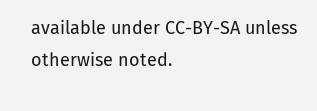available under CC-BY-SA unless otherwise noted.